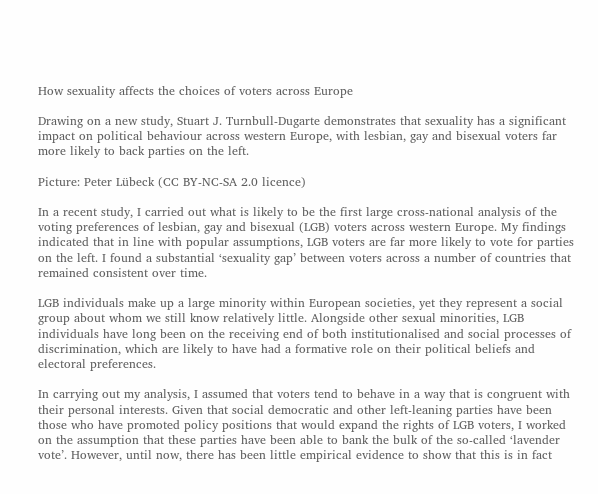How sexuality affects the choices of voters across Europe

Drawing on a new study, Stuart J. Turnbull-Dugarte demonstrates that sexuality has a significant impact on political behaviour across western Europe, with lesbian, gay and bisexual voters far more likely to back parties on the left.

Picture: Peter Lübeck (CC BY-NC-SA 2.0 licence)

In a recent study, I carried out what is likely to be the first large cross-national analysis of the voting preferences of lesbian, gay and bisexual (LGB) voters across western Europe. My findings indicated that in line with popular assumptions, LGB voters are far more likely to vote for parties on the left. I found a substantial ‘sexuality gap’ between voters across a number of countries that remained consistent over time.

LGB individuals make up a large minority within European societies, yet they represent a social group about whom we still know relatively little. Alongside other sexual minorities, LGB individuals have long been on the receiving end of both institutionalised and social processes of discrimination, which are likely to have had a formative role on their political beliefs and electoral preferences.

In carrying out my analysis, I assumed that voters tend to behave in a way that is congruent with their personal interests. Given that social democratic and other left-leaning parties have been those who have promoted policy positions that would expand the rights of LGB voters, I worked on the assumption that these parties have been able to bank the bulk of the so-called ‘lavender vote’. However, until now, there has been little empirical evidence to show that this is in fact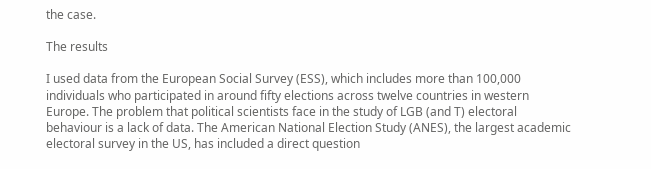the case.

The results

I used data from the European Social Survey (ESS), which includes more than 100,000 individuals who participated in around fifty elections across twelve countries in western Europe. The problem that political scientists face in the study of LGB (and T) electoral behaviour is a lack of data. The American National Election Study (ANES), the largest academic electoral survey in the US, has included a direct question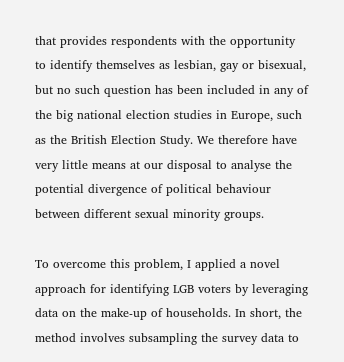that provides respondents with the opportunity to identify themselves as lesbian, gay or bisexual, but no such question has been included in any of the big national election studies in Europe, such as the British Election Study. We therefore have very little means at our disposal to analyse the potential divergence of political behaviour between different sexual minority groups.

To overcome this problem, I applied a novel approach for identifying LGB voters by leveraging data on the make-up of households. In short, the method involves subsampling the survey data to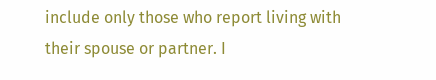include only those who report living with their spouse or partner. I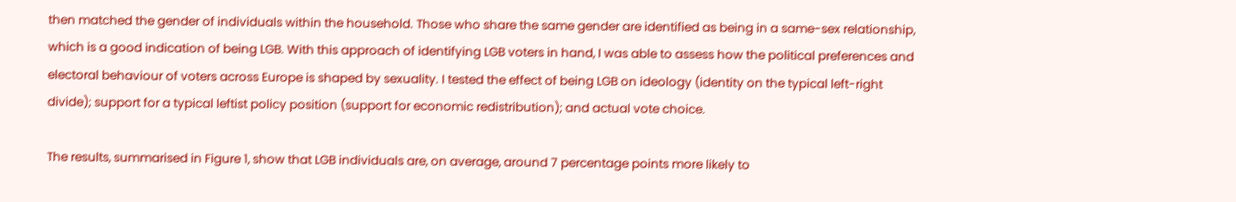then matched the gender of individuals within the household. Those who share the same gender are identified as being in a same-sex relationship, which is a good indication of being LGB. With this approach of identifying LGB voters in hand, I was able to assess how the political preferences and electoral behaviour of voters across Europe is shaped by sexuality. I tested the effect of being LGB on ideology (identity on the typical left-right divide); support for a typical leftist policy position (support for economic redistribution); and actual vote choice.

The results, summarised in Figure 1, show that LGB individuals are, on average, around 7 percentage points more likely to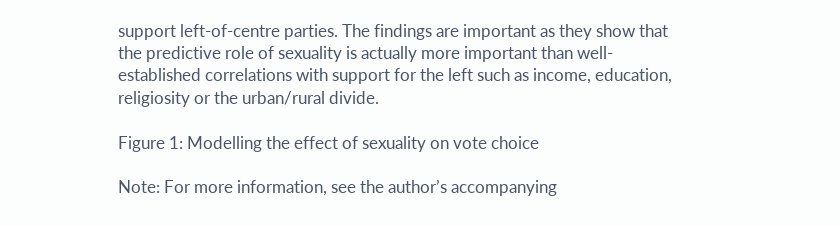support left-of-centre parties. The findings are important as they show that the predictive role of sexuality is actually more important than well-established correlations with support for the left such as income, education, religiosity or the urban/rural divide.

Figure 1: Modelling the effect of sexuality on vote choice

Note: For more information, see the author’s accompanying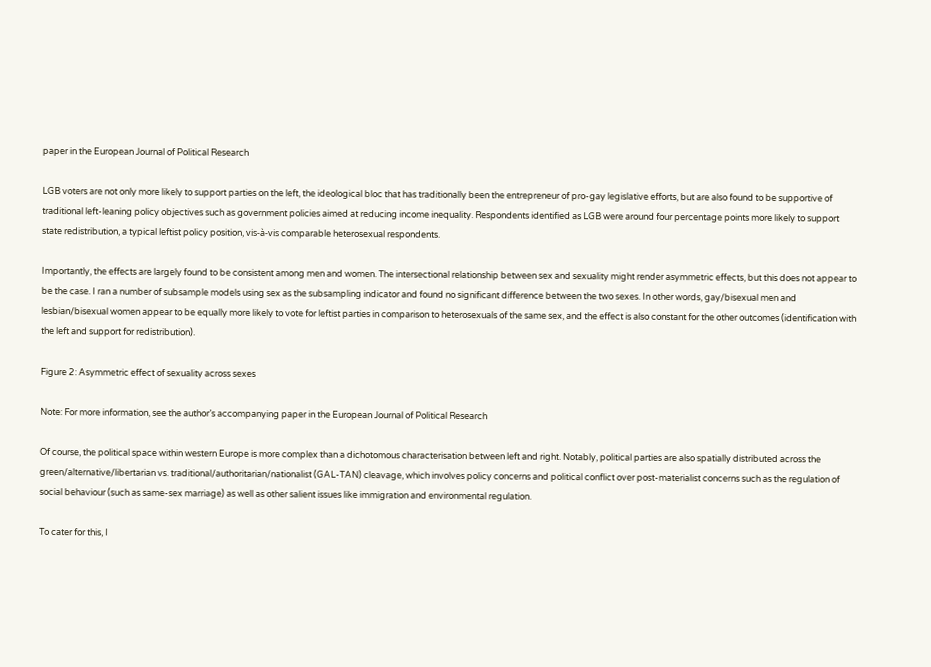paper in the European Journal of Political Research

LGB voters are not only more likely to support parties on the left, the ideological bloc that has traditionally been the entrepreneur of pro-gay legislative efforts, but are also found to be supportive of traditional left-leaning policy objectives such as government policies aimed at reducing income inequality. Respondents identified as LGB were around four percentage points more likely to support state redistribution, a typical leftist policy position, vis-à-vis comparable heterosexual respondents.

Importantly, the effects are largely found to be consistent among men and women. The intersectional relationship between sex and sexuality might render asymmetric effects, but this does not appear to be the case. I ran a number of subsample models using sex as the subsampling indicator and found no significant difference between the two sexes. In other words, gay/bisexual men and lesbian/bisexual women appear to be equally more likely to vote for leftist parties in comparison to heterosexuals of the same sex, and the effect is also constant for the other outcomes (identification with the left and support for redistribution).

Figure 2: Asymmetric effect of sexuality across sexes

Note: For more information, see the author’s accompanying paper in the European Journal of Political Research

Of course, the political space within western Europe is more complex than a dichotomous characterisation between left and right. Notably, political parties are also spatially distributed across the green/alternative/libertarian vs. traditional/authoritarian/nationalist (GAL-TAN) cleavage, which involves policy concerns and political conflict over post-materialist concerns such as the regulation of social behaviour (such as same-sex marriage) as well as other salient issues like immigration and environmental regulation.

To cater for this, I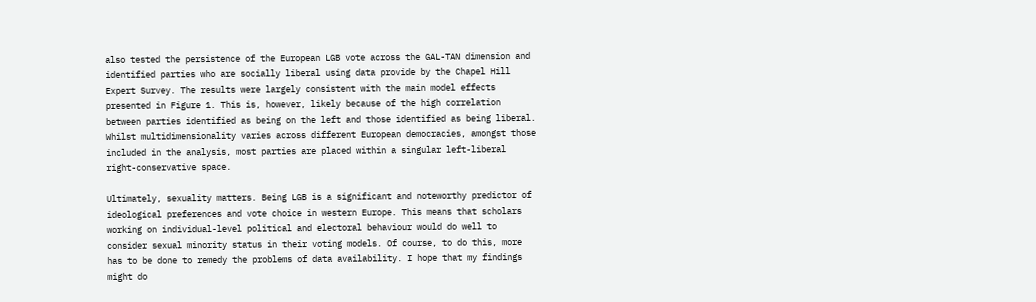also tested the persistence of the European LGB vote across the GAL-TAN dimension and identified parties who are socially liberal using data provide by the Chapel Hill Expert Survey. The results were largely consistent with the main model effects presented in Figure 1. This is, however, likely because of the high correlation between parties identified as being on the left and those identified as being liberal. Whilst multidimensionality varies across different European democracies, amongst those included in the analysis, most parties are placed within a singular left-liberal right-conservative space.

Ultimately, sexuality matters. Being LGB is a significant and noteworthy predictor of ideological preferences and vote choice in western Europe. This means that scholars working on individual-level political and electoral behaviour would do well to consider sexual minority status in their voting models. Of course, to do this, more has to be done to remedy the problems of data availability. I hope that my findings might do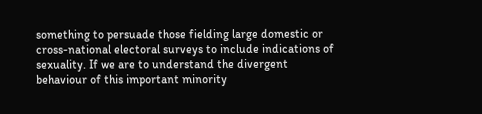something to persuade those fielding large domestic or cross-national electoral surveys to include indications of sexuality. If we are to understand the divergent behaviour of this important minority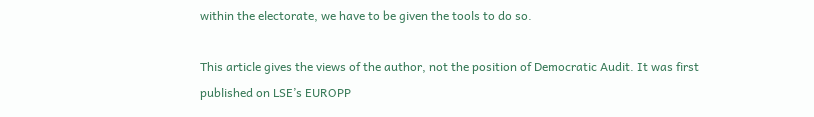within the electorate, we have to be given the tools to do so.

This article gives the views of the author, not the position of Democratic Audit. It was first published on LSE’s EUROPP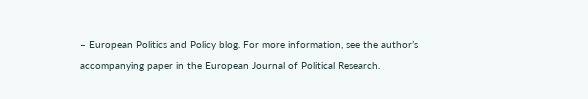– European Politics and Policy blog. For more information, see the author’s accompanying paper in the European Journal of Political Research.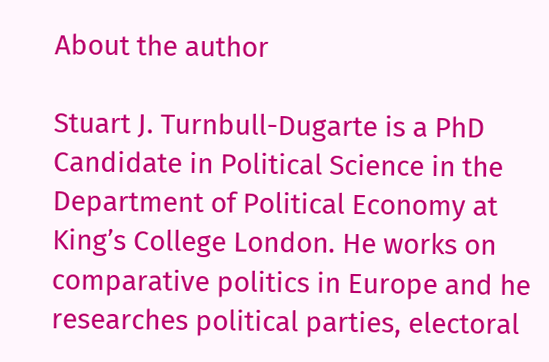About the author

Stuart J. Turnbull-Dugarte is a PhD Candidate in Political Science in the Department of Political Economy at King’s College London. He works on comparative politics in Europe and he researches political parties, electoral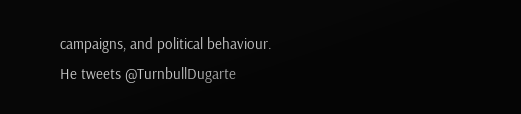campaigns, and political behaviour. He tweets @TurnbullDugarte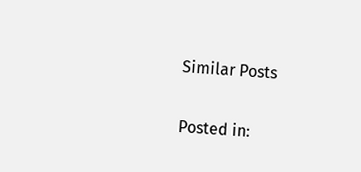Similar Posts

Posted in: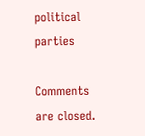political parties

Comments are closed.